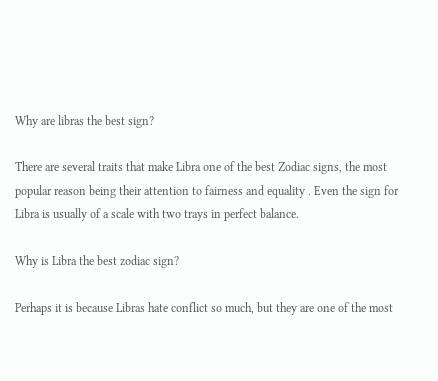Why are libras the best sign?

There are several traits that make Libra one of the best Zodiac signs, the most popular reason being their attention to fairness and equality . Even the sign for Libra is usually of a scale with two trays in perfect balance.

Why is Libra the best zodiac sign?

Perhaps it is because Libras hate conflict so much, but they are one of the most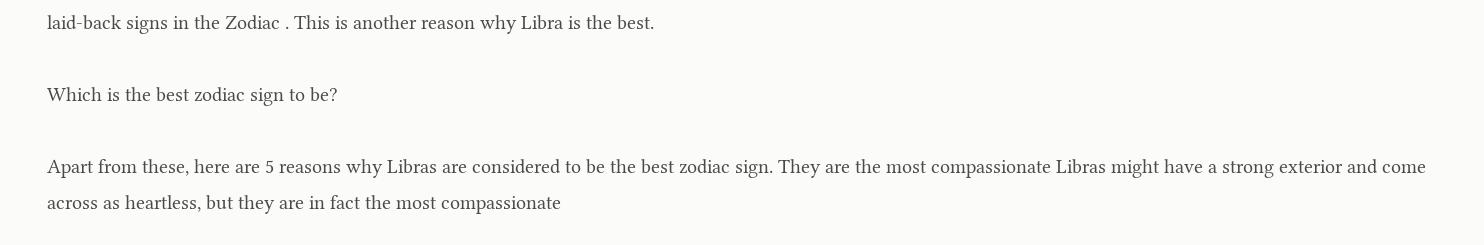laid-back signs in the Zodiac . This is another reason why Libra is the best.

Which is the best zodiac sign to be?

Apart from these, here are 5 reasons why Libras are considered to be the best zodiac sign. They are the most compassionate Libras might have a strong exterior and come across as heartless, but they are in fact the most compassionate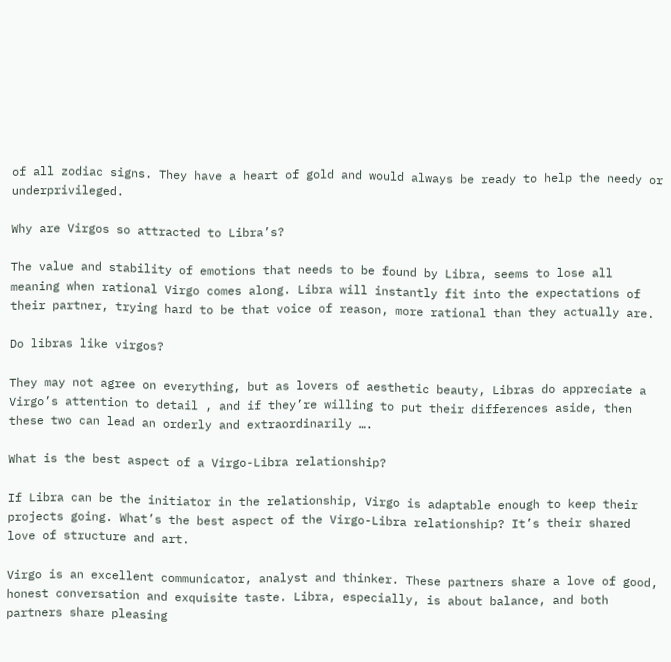of all zodiac signs. They have a heart of gold and would always be ready to help the needy or underprivileged.

Why are Virgos so attracted to Libra’s?

The value and stability of emotions that needs to be found by Libra, seems to lose all meaning when rational Virgo comes along. Libra will instantly fit into the expectations of their partner, trying hard to be that voice of reason, more rational than they actually are.

Do libras like virgos?

They may not agree on everything, but as lovers of aesthetic beauty, Libras do appreciate a Virgo’s attention to detail , and if they’re willing to put their differences aside, then these two can lead an orderly and extraordinarily ….

What is the best aspect of a Virgo-Libra relationship?

If Libra can be the initiator in the relationship, Virgo is adaptable enough to keep their projects going. What’s the best aspect of the Virgo-Libra relationship? It’s their shared love of structure and art.

Virgo is an excellent communicator, analyst and thinker. These partners share a love of good, honest conversation and exquisite taste. Libra, especially, is about balance, and both partners share pleasing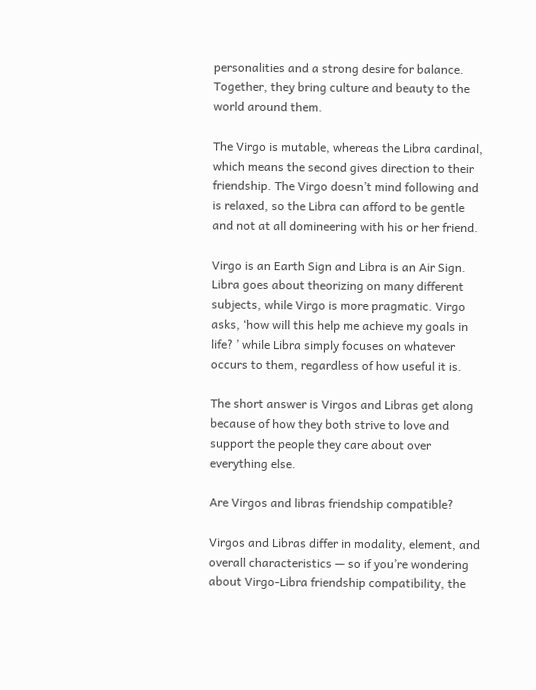personalities and a strong desire for balance. Together, they bring culture and beauty to the world around them.

The Virgo is mutable, whereas the Libra cardinal, which means the second gives direction to their friendship. The Virgo doesn’t mind following and is relaxed, so the Libra can afford to be gentle and not at all domineering with his or her friend.

Virgo is an Earth Sign and Libra is an Air Sign. Libra goes about theorizing on many different subjects, while Virgo is more pragmatic. Virgo asks, ‘how will this help me achieve my goals in life? ’ while Libra simply focuses on whatever occurs to them, regardless of how useful it is.

The short answer is Virgos and Libras get along because of how they both strive to love and support the people they care about over everything else.

Are Virgos and libras friendship compatible?

Virgos and Libras differ in modality, element, and overall characteristics — so if you’re wondering about Virgo-Libra friendship compatibility, the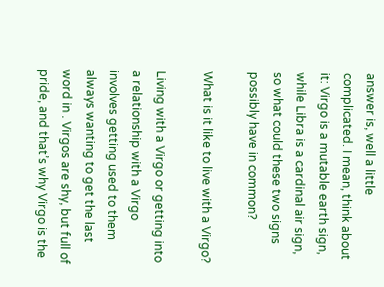answer is, well a little complicated. I mean, think about it: Virgo is a mutable earth sign, while Libra is a cardinal air sign, so what could these two signs possibly have in common?

What is it like to live with a Virgo?

Living with a Virgo or getting into a relationship with a Virgo involves getting used to them always wanting to get the last word in . Virgos are shy, but full of pride, and that’s why Virgo is the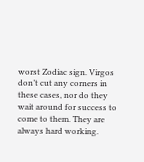worst Zodiac sign. Virgos don’t cut any corners in these cases, nor do they wait around for success to come to them. They are always hard working.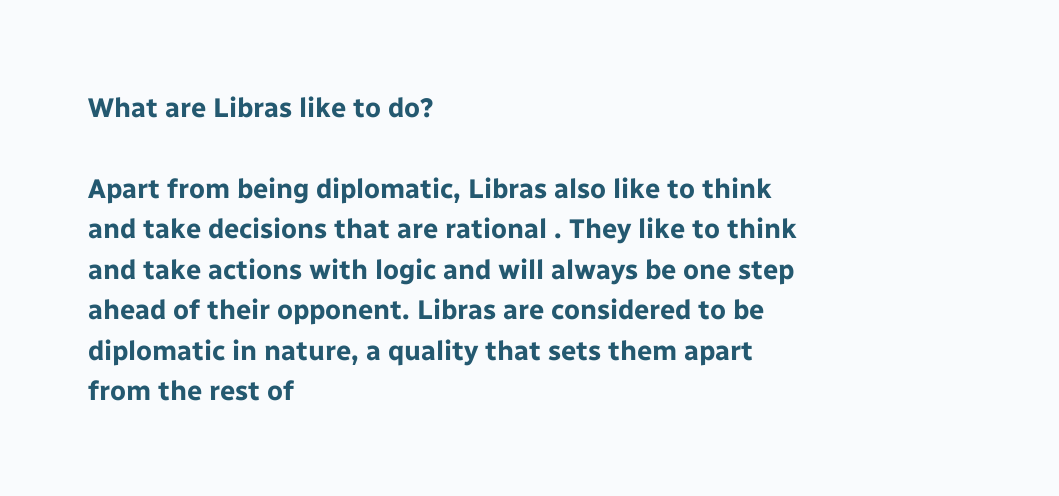What are Libras like to do?

Apart from being diplomatic, Libras also like to think and take decisions that are rational . They like to think and take actions with logic and will always be one step ahead of their opponent. Libras are considered to be diplomatic in nature, a quality that sets them apart from the rest of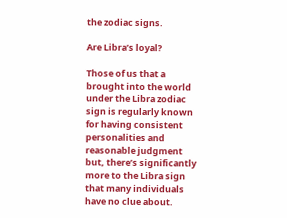the zodiac signs.

Are Libra’s loyal?

Those of us that a brought into the world under the Libra zodiac sign is regularly known for having consistent personalities and reasonable judgment but, there’s significantly more to the Libra sign that many individuals have no clue about.